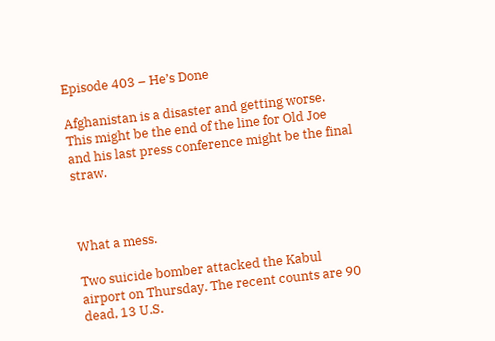Episode 403 – He’s Done

Afghanistan is a disaster and getting worse. This might be the end of the line for Old Joe and his last press conference might be the final straw.



What a mess.

Two suicide bomber attacked the Kabul airport on Thursday. The recent counts are 90 dead, 13 U.S.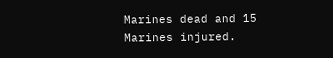Marines dead and 15 Marines injured.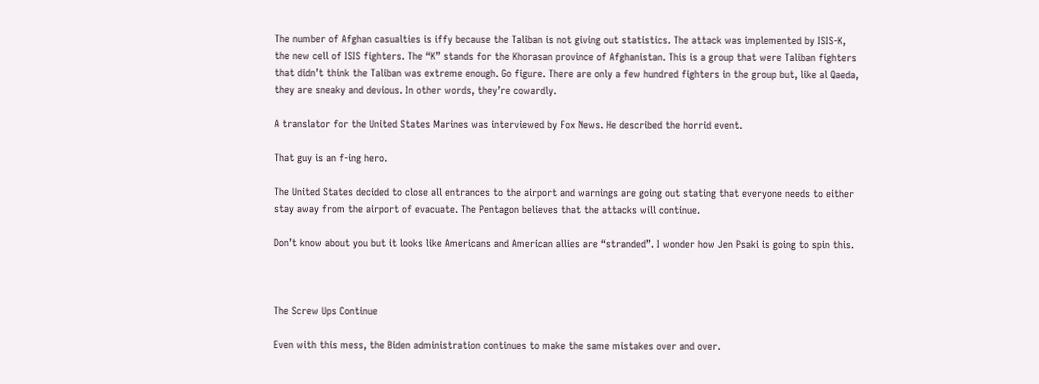The number of Afghan casualties is iffy because the Taliban is not giving out statistics. The attack was implemented by ISIS-K, the new cell of ISIS fighters. The “K” stands for the Khorasan province of Afghanistan. This is a group that were Taliban fighters that didn’t think the Taliban was extreme enough. Go figure. There are only a few hundred fighters in the group but, like al Qaeda, they are sneaky and devious. In other words, they’re cowardly.

A translator for the United States Marines was interviewed by Fox News. He described the horrid event.

That guy is an f-ing hero.

The United States decided to close all entrances to the airport and warnings are going out stating that everyone needs to either stay away from the airport of evacuate. The Pentagon believes that the attacks will continue.

Don’t know about you but it looks like Americans and American allies are “stranded”. I wonder how Jen Psaki is going to spin this.



The Screw Ups Continue

Even with this mess, the Biden administration continues to make the same mistakes over and over.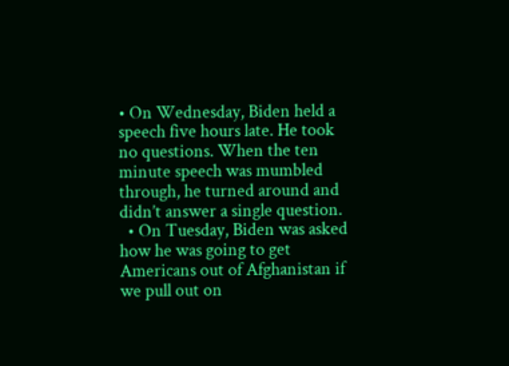• On Wednesday, Biden held a speech five hours late. He took no questions. When the ten minute speech was mumbled through, he turned around and didn’t answer a single question.
  • On Tuesday, Biden was asked how he was going to get Americans out of Afghanistan if we pull out on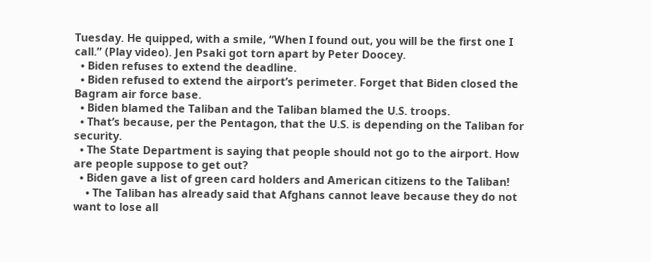Tuesday. He quipped, with a smile, “When I found out, you will be the first one I call.” (Play video). Jen Psaki got torn apart by Peter Doocey.
  • Biden refuses to extend the deadline.
  • Biden refused to extend the airport’s perimeter. Forget that Biden closed the Bagram air force base.
  • Biden blamed the Taliban and the Taliban blamed the U.S. troops.
  • That’s because, per the Pentagon, that the U.S. is depending on the Taliban for security.
  • The State Department is saying that people should not go to the airport. How are people suppose to get out?
  • Biden gave a list of green card holders and American citizens to the Taliban!
    • The Taliban has already said that Afghans cannot leave because they do not want to lose all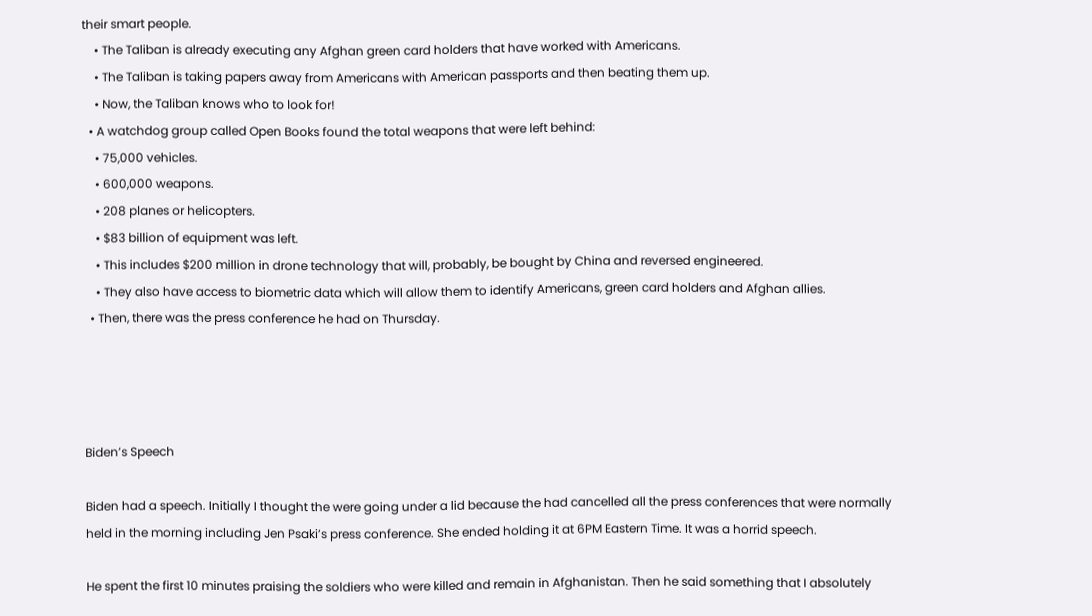their smart people.
    • The Taliban is already executing any Afghan green card holders that have worked with Americans.
    • The Taliban is taking papers away from Americans with American passports and then beating them up.
    • Now, the Taliban knows who to look for!
  • A watchdog group called Open Books found the total weapons that were left behind:
    • 75,000 vehicles.
    • 600,000 weapons.
    • 208 planes or helicopters.
    • $83 billion of equipment was left.
    • This includes $200 million in drone technology that will, probably, be bought by China and reversed engineered.
    • They also have access to biometric data which will allow them to identify Americans, green card holders and Afghan allies.
  • Then, there was the press conference he had on Thursday.




Biden’s Speech

Biden had a speech. Initially I thought the were going under a lid because the had cancelled all the press conferences that were normally held in the morning including Jen Psaki’s press conference. She ended holding it at 6PM Eastern Time. It was a horrid speech.

He spent the first 10 minutes praising the soldiers who were killed and remain in Afghanistan. Then he said something that I absolutely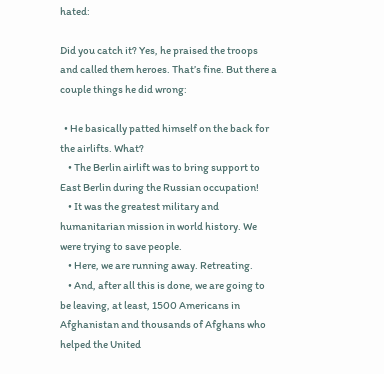hated:

Did you catch it? Yes, he praised the troops and called them heroes. That’s fine. But there a couple things he did wrong:

  • He basically patted himself on the back for the airlifts. What?
    • The Berlin airlift was to bring support to East Berlin during the Russian occupation!
    • It was the greatest military and humanitarian mission in world history. We were trying to save people.
    • Here, we are running away. Retreating.
    • And, after all this is done, we are going to be leaving, at least, 1500 Americans in Afghanistan and thousands of Afghans who helped the United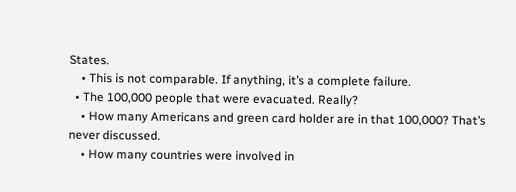States.
    • This is not comparable. If anything, it’s a complete failure.
  • The 100,000 people that were evacuated. Really?
    • How many Americans and green card holder are in that 100,000? That’s never discussed.
    • How many countries were involved in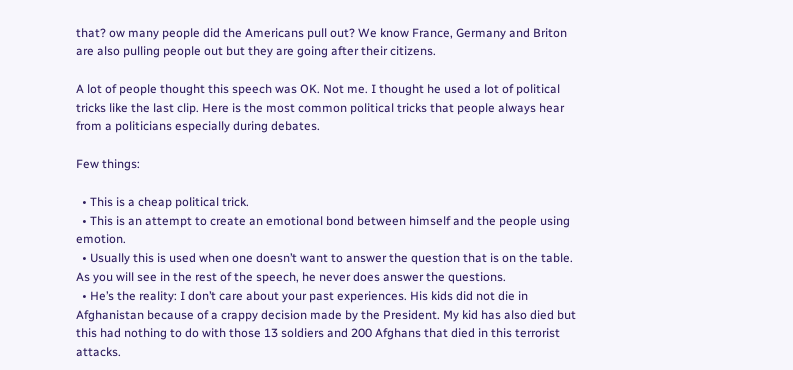that? ow many people did the Americans pull out? We know France, Germany and Briton are also pulling people out but they are going after their citizens.

A lot of people thought this speech was OK. Not me. I thought he used a lot of political tricks like the last clip. Here is the most common political tricks that people always hear from a politicians especially during debates.

Few things:

  • This is a cheap political trick.
  • This is an attempt to create an emotional bond between himself and the people using emotion.
  • Usually this is used when one doesn’t want to answer the question that is on the table. As you will see in the rest of the speech, he never does answer the questions.
  • He’s the reality: I don’t care about your past experiences. His kids did not die in Afghanistan because of a crappy decision made by the President. My kid has also died but this had nothing to do with those 13 soldiers and 200 Afghans that died in this terrorist attacks.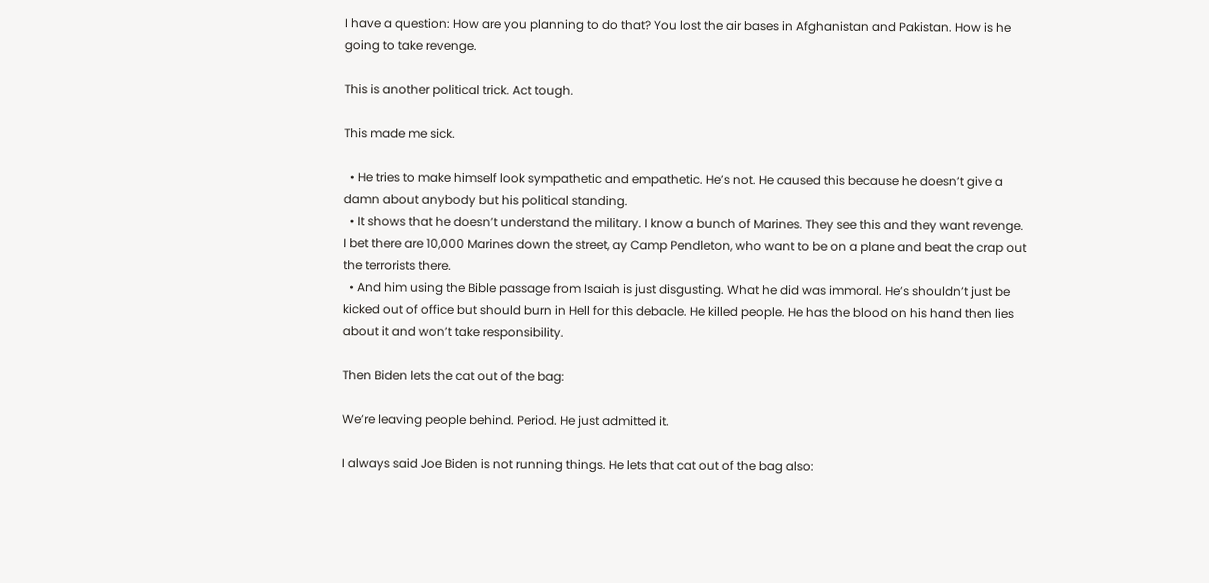I have a question: How are you planning to do that? You lost the air bases in Afghanistan and Pakistan. How is he going to take revenge.

This is another political trick. Act tough.

This made me sick.

  • He tries to make himself look sympathetic and empathetic. He’s not. He caused this because he doesn’t give a damn about anybody but his political standing.
  • It shows that he doesn’t understand the military. I know a bunch of Marines. They see this and they want revenge. I bet there are 10,000 Marines down the street, ay Camp Pendleton, who want to be on a plane and beat the crap out the terrorists there.
  • And him using the Bible passage from Isaiah is just disgusting. What he did was immoral. He’s shouldn’t just be kicked out of office but should burn in Hell for this debacle. He killed people. He has the blood on his hand then lies about it and won’t take responsibility.

Then Biden lets the cat out of the bag:

We’re leaving people behind. Period. He just admitted it.

I always said Joe Biden is not running things. He lets that cat out of the bag also: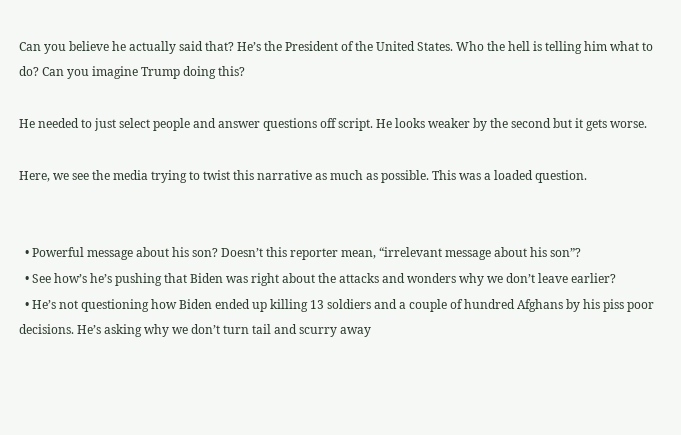Can you believe he actually said that? He’s the President of the United States. Who the hell is telling him what to do? Can you imagine Trump doing this?

He needed to just select people and answer questions off script. He looks weaker by the second but it gets worse.

Here, we see the media trying to twist this narrative as much as possible. This was a loaded question.


  • Powerful message about his son? Doesn’t this reporter mean, “irrelevant message about his son”?
  • See how’s he’s pushing that Biden was right about the attacks and wonders why we don’t leave earlier?
  • He’s not questioning how Biden ended up killing 13 soldiers and a couple of hundred Afghans by his piss poor decisions. He’s asking why we don’t turn tail and scurry away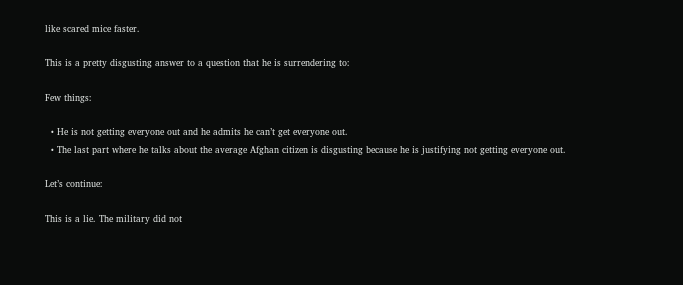like scared mice faster.

This is a pretty disgusting answer to a question that he is surrendering to:

Few things:

  • He is not getting everyone out and he admits he can’t get everyone out.
  • The last part where he talks about the average Afghan citizen is disgusting because he is justifying not getting everyone out.

Let’s continue:

This is a lie. The military did not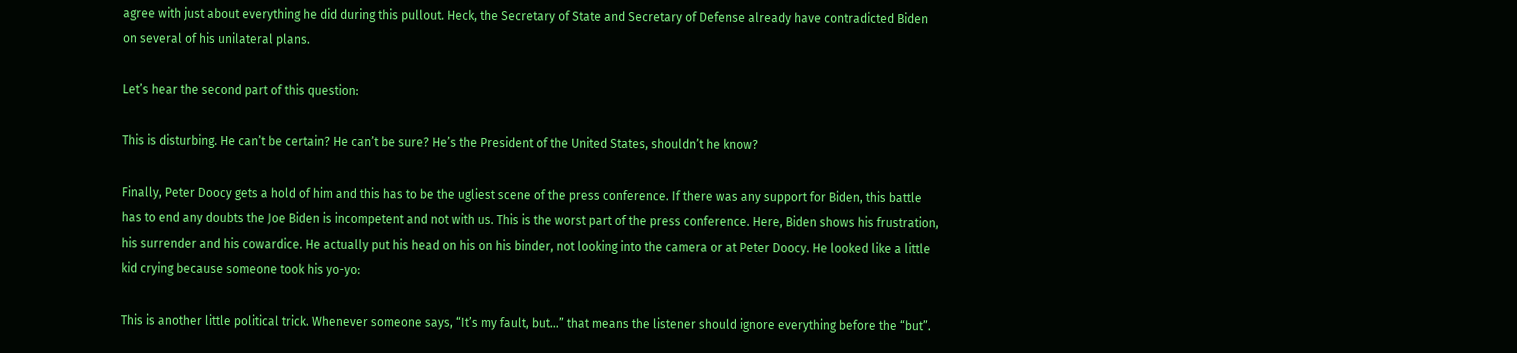agree with just about everything he did during this pullout. Heck, the Secretary of State and Secretary of Defense already have contradicted Biden on several of his unilateral plans.

Let’s hear the second part of this question:

This is disturbing. He can’t be certain? He can’t be sure? He’s the President of the United States, shouldn’t he know?

Finally, Peter Doocy gets a hold of him and this has to be the ugliest scene of the press conference. If there was any support for Biden, this battle has to end any doubts the Joe Biden is incompetent and not with us. This is the worst part of the press conference. Here, Biden shows his frustration, his surrender and his cowardice. He actually put his head on his on his binder, not looking into the camera or at Peter Doocy. He looked like a little kid crying because someone took his yo-yo:

This is another little political trick. Whenever someone says, “It’s my fault, but…” that means the listener should ignore everything before the “but”.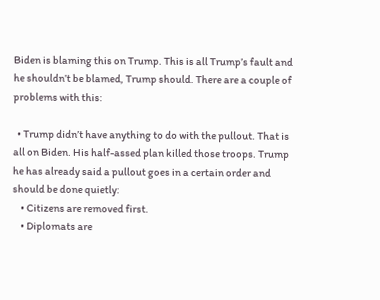Biden is blaming this on Trump. This is all Trump’s fault and he shouldn’t be blamed, Trump should. There are a couple of problems with this:

  • Trump didn’t have anything to do with the pullout. That is all on Biden. His half-assed plan killed those troops. Trump he has already said a pullout goes in a certain order and should be done quietly:
    • Citizens are removed first.
    • Diplomats are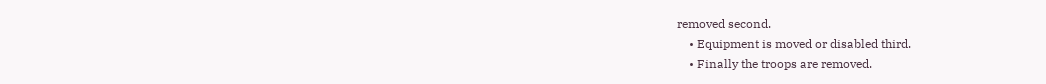removed second.
    • Equipment is moved or disabled third.
    • Finally the troops are removed.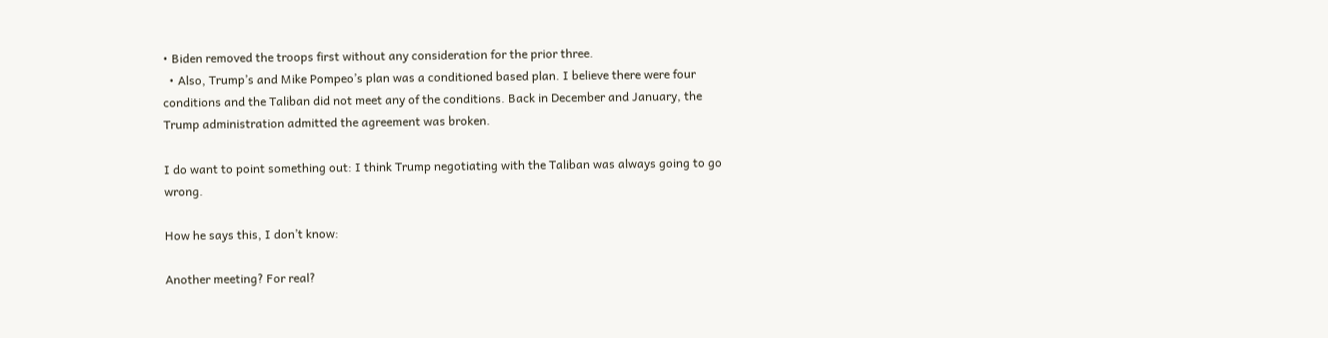• Biden removed the troops first without any consideration for the prior three.
  • Also, Trump’s and Mike Pompeo’s plan was a conditioned based plan. I believe there were four conditions and the Taliban did not meet any of the conditions. Back in December and January, the Trump administration admitted the agreement was broken.

I do want to point something out: I think Trump negotiating with the Taliban was always going to go wrong.

How he says this, I don’t know:

Another meeting? For real?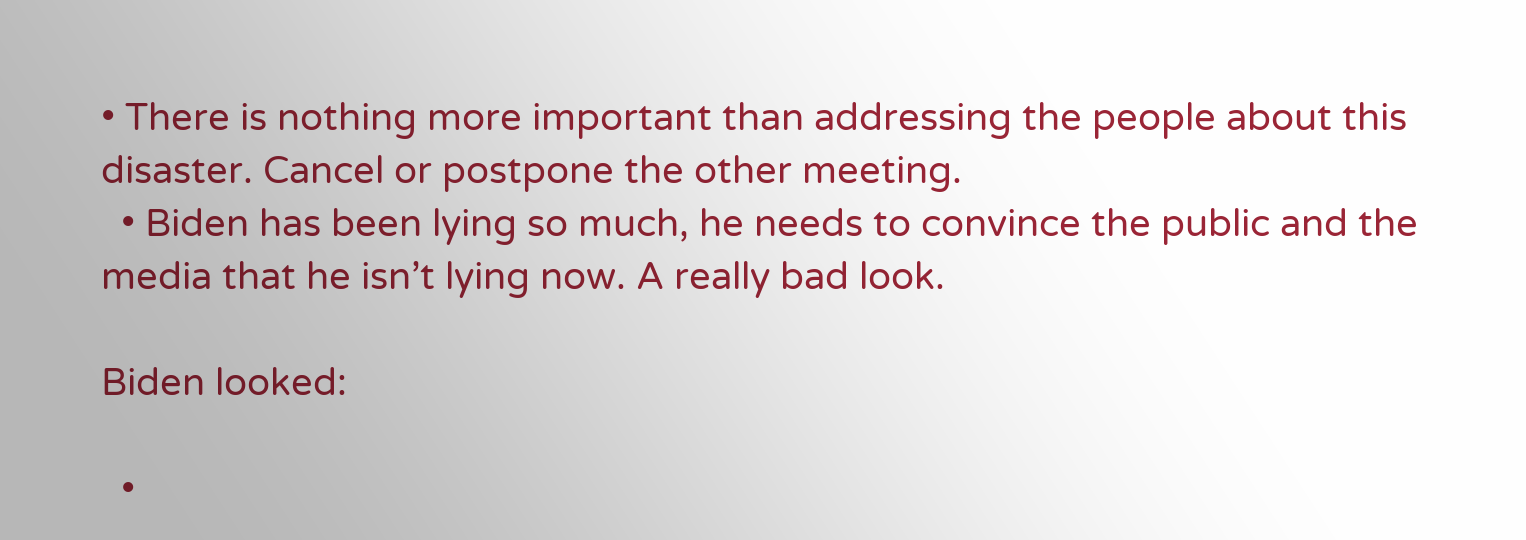• There is nothing more important than addressing the people about this disaster. Cancel or postpone the other meeting.
  • Biden has been lying so much, he needs to convince the public and the media that he isn’t lying now. A really bad look.

Biden looked:

  •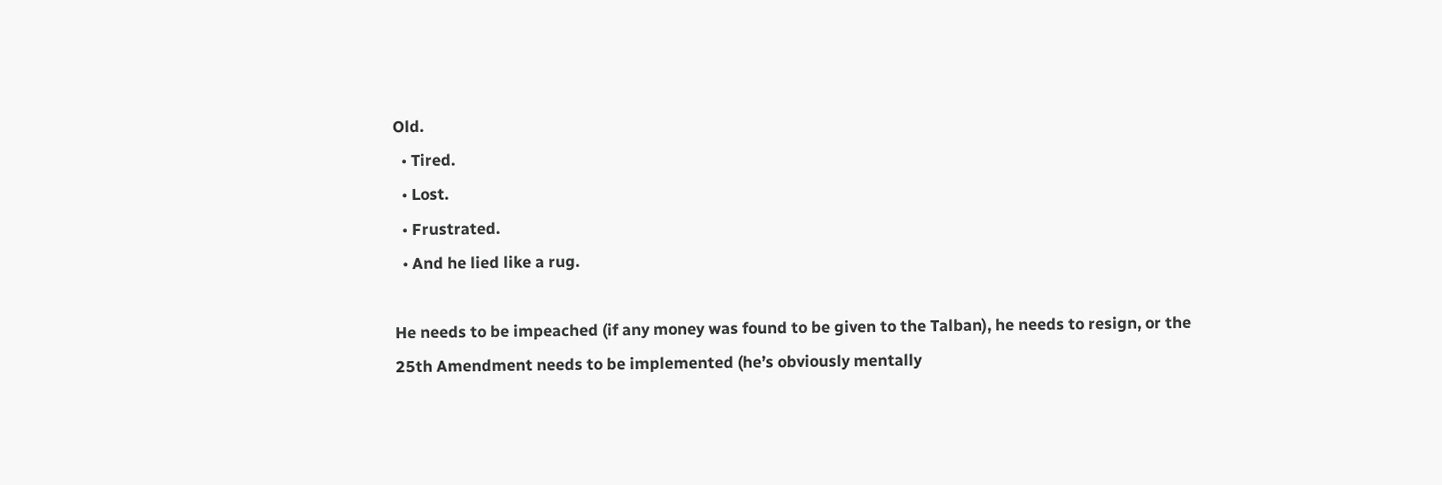Old.
  • Tired.
  • Lost.
  • Frustrated.
  • And he lied like a rug.

He needs to be impeached (if any money was found to be given to the Talban), he needs to resign, or the 25th Amendment needs to be implemented (he’s obviously mentally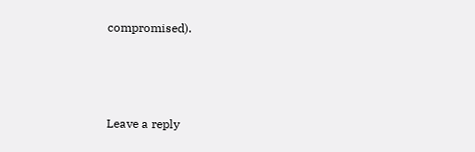compromised).



Leave a reply